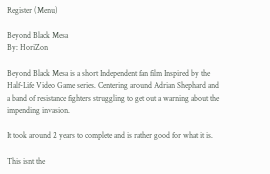Register (Menu)

Beyond Black Mesa
By: HoriZon

Beyond Black Mesa is a short Independent fan film Inspired by the Half-Life Video Game series. Centering around Adrian Shephard and a band of resistance fighters struggling to get out a warning about the impending invasion.

It took around 2 years to complete and is rather good for what it is.

This isnt the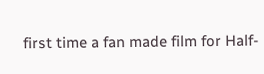first time a fan made film for Half-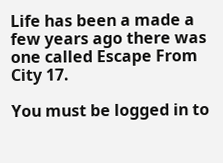Life has been a made a few years ago there was one called Escape From City 17.

You must be logged in to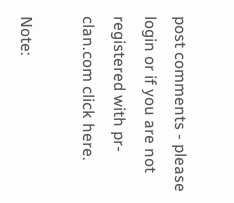post comments - please login or if you are not registered with pr-clan.com click here.

Note: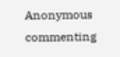Anonymous commenting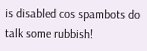is disabled cos spambots do talk some rubbish!